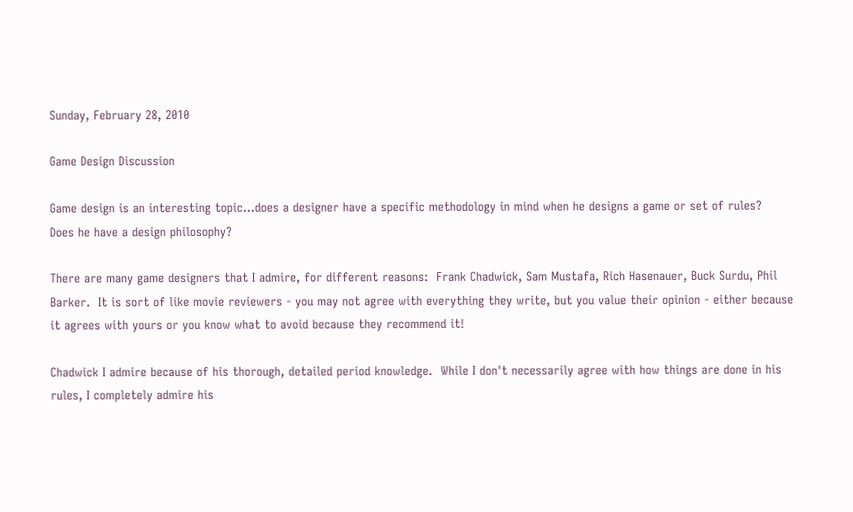Sunday, February 28, 2010

Game Design Discussion

Game design is an interesting topic...does a designer have a specific methodology in mind when he designs a game or set of rules?   Does he have a design philosophy?

There are many game designers that I admire, for different reasons:  Frank Chadwick, Sam Mustafa, Rich Hasenauer, Buck Surdu, Phil Barker.  It is sort of like movie reviewers - you may not agree with everything they write, but you value their opinion - either because it agrees with yours or you know what to avoid because they recommend it!

Chadwick I admire because of his thorough, detailed period knowledge.  While I don't necessarily agree with how things are done in his rules, I completely admire his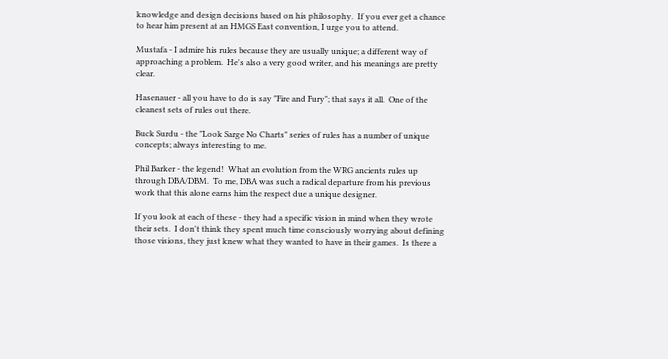knowledge and design decisions based on his philosophy.  If you ever get a chance to hear him present at an HMGS East convention, I urge you to attend.

Mustafa - I admire his rules because they are usually unique; a different way of approaching a problem.  He's also a very good writer, and his meanings are pretty clear.

Hasenauer - all you have to do is say "Fire and Fury"; that says it all.  One of the cleanest sets of rules out there.

Buck Surdu - the "Look Sarge No Charts" series of rules has a number of unique concepts; always interesting to me.

Phil Barker - the legend!  What an evolution from the WRG ancients rules up through DBA/DBM.  To me, DBA was such a radical departure from his previous work that this alone earns him the respect due a unique designer.

If you look at each of these - they had a specific vision in mind when they wrote their sets.  I don't think they spent much time consciously worrying about defining those visions, they just knew what they wanted to have in their games.  Is there a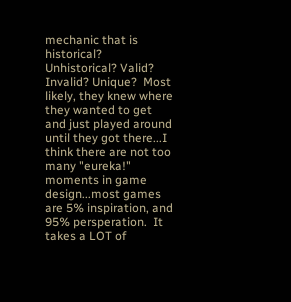mechanic that is historical?  Unhistorical? Valid?  Invalid? Unique?  Most likely, they knew where they wanted to get and just played around until they got there...I think there are not too many "eureka!" moments in game design...most games are 5% inspiration, and 95% persperation.  It takes a LOT of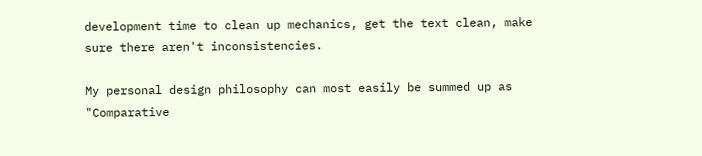development time to clean up mechanics, get the text clean, make sure there aren't inconsistencies.

My personal design philosophy can most easily be summed up as "Comparative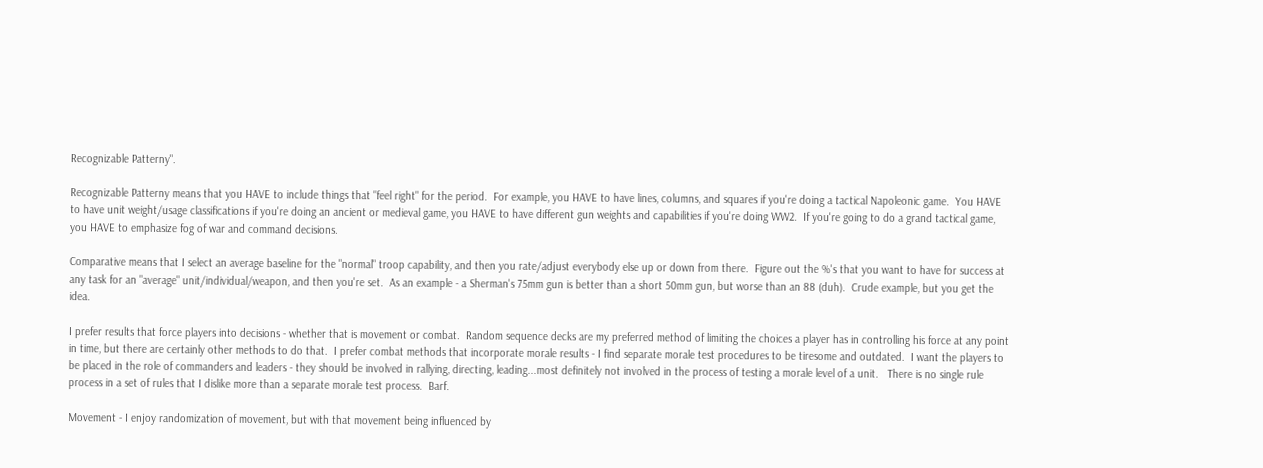Recognizable Patterny".

Recognizable Patterny means that you HAVE to include things that "feel right" for the period.  For example, you HAVE to have lines, columns, and squares if you're doing a tactical Napoleonic game.  You HAVE to have unit weight/usage classifications if you're doing an ancient or medieval game, you HAVE to have different gun weights and capabilities if you're doing WW2.  If you're going to do a grand tactical game, you HAVE to emphasize fog of war and command decisions.

Comparative means that I select an average baseline for the "normal" troop capability, and then you rate/adjust everybody else up or down from there.  Figure out the %'s that you want to have for success at any task for an "average" unit/individual/weapon, and then you're set.  As an example - a Sherman's 75mm gun is better than a short 50mm gun, but worse than an 88 (duh).  Crude example, but you get the idea.

I prefer results that force players into decisions - whether that is movement or combat.  Random sequence decks are my preferred method of limiting the choices a player has in controlling his force at any point in time, but there are certainly other methods to do that.  I prefer combat methods that incorporate morale results - I find separate morale test procedures to be tiresome and outdated.  I want the players to be placed in the role of commanders and leaders - they should be involved in rallying, directing, leading...most definitely not involved in the process of testing a morale level of a unit.   There is no single rule process in a set of rules that I dislike more than a separate morale test process.  Barf.

Movement - I enjoy randomization of movement, but with that movement being influenced by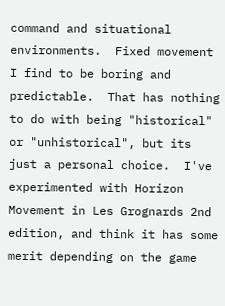command and situational environments.  Fixed movement I find to be boring and predictable.  That has nothing to do with being "historical" or "unhistorical", but its just a personal choice.  I've experimented with Horizon Movement in Les Grognards 2nd edition, and think it has some merit depending on the game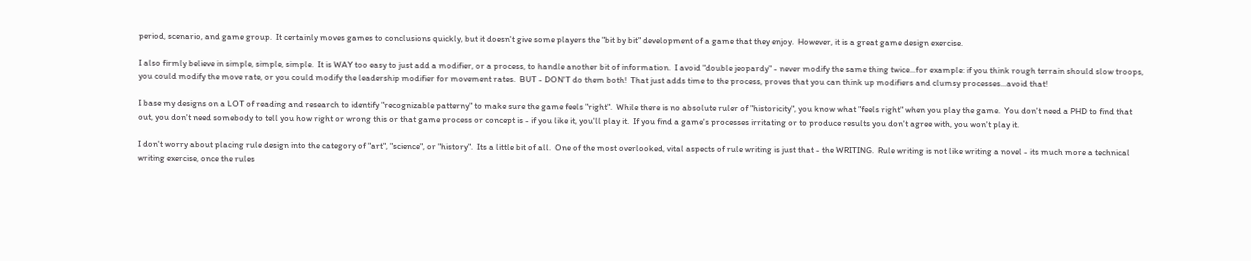period, scenario, and game group.  It certainly moves games to conclusions quickly, but it doesn't give some players the "bit by bit" development of a game that they enjoy.  However, it is a great game design exercise.

I also firmly believe in simple, simple, simple.  It is WAY too easy to just add a modifier, or a process, to handle another bit of information.  I avoid "double jeopardy" - never modify the same thing twice...for example: if you think rough terrain should slow troops, you could modify the move rate, or you could modify the leadership modifier for movement rates.  BUT - DON'T do them both!  That just adds time to the process, proves that you can think up modifiers and clumsy processes...avoid that!

I base my designs on a LOT of reading and research to identify "recognizable patterny" to make sure the game feels "right".  While there is no absolute ruler of "historicity", you know what "feels right" when you play the game.  You don't need a PHD to find that out, you don't need somebody to tell you how right or wrong this or that game process or concept is - if you like it, you'll play it.  If you find a game's processes irritating or to produce results you don't agree with, you won't play it.

I don't worry about placing rule design into the category of "art", "science", or "history".  Its a little bit of all.  One of the most overlooked, vital aspects of rule writing is just that - the WRITING.  Rule writing is not like writing a novel - its much more a technical writing exercise, once the rules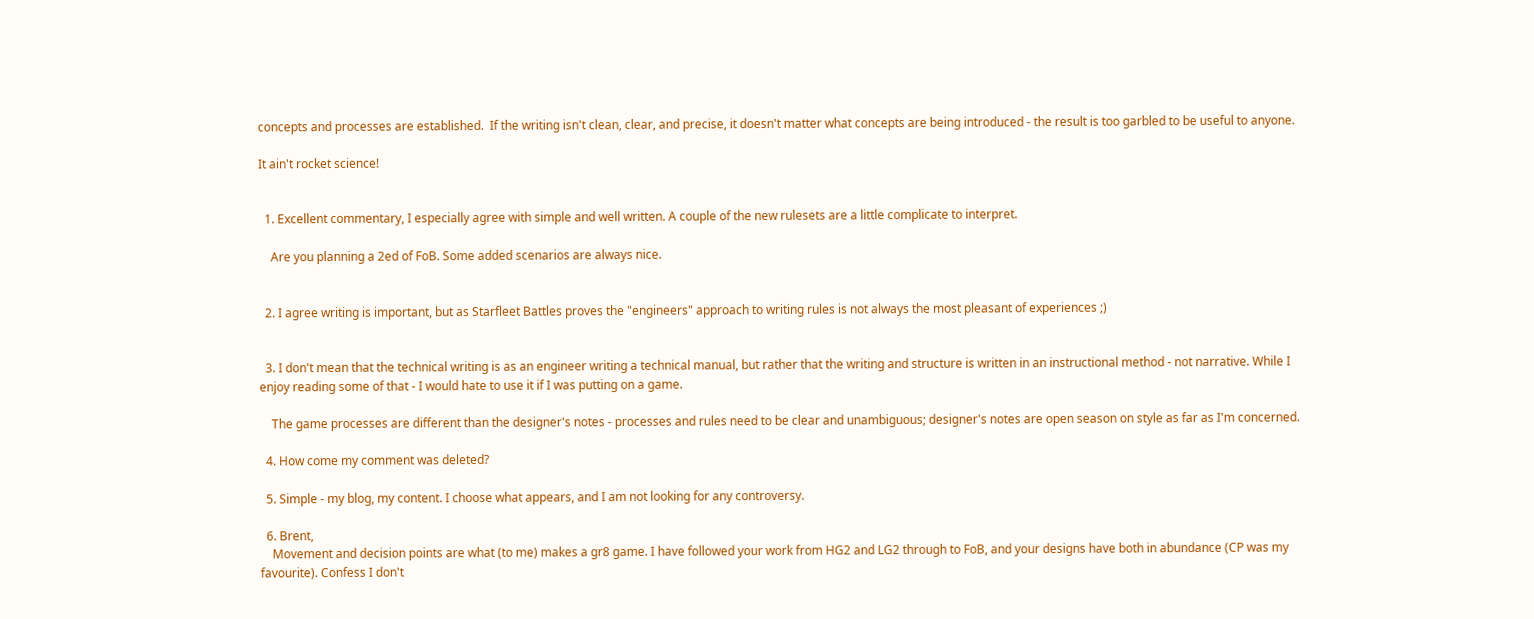concepts and processes are established.  If the writing isn't clean, clear, and precise, it doesn't matter what concepts are being introduced - the result is too garbled to be useful to anyone.

It ain't rocket science!


  1. Excellent commentary, I especially agree with simple and well written. A couple of the new rulesets are a little complicate to interpret.

    Are you planning a 2ed of FoB. Some added scenarios are always nice.


  2. I agree writing is important, but as Starfleet Battles proves the "engineers" approach to writing rules is not always the most pleasant of experiences ;)


  3. I don't mean that the technical writing is as an engineer writing a technical manual, but rather that the writing and structure is written in an instructional method - not narrative. While I enjoy reading some of that - I would hate to use it if I was putting on a game.

    The game processes are different than the designer's notes - processes and rules need to be clear and unambiguous; designer's notes are open season on style as far as I'm concerned.

  4. How come my comment was deleted?

  5. Simple - my blog, my content. I choose what appears, and I am not looking for any controversy.

  6. Brent,
    Movement and decision points are what (to me) makes a gr8 game. I have followed your work from HG2 and LG2 through to FoB, and your designs have both in abundance (CP was my favourite). Confess I don't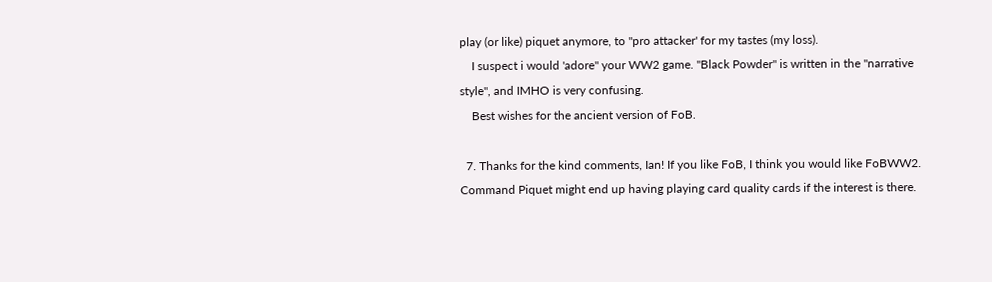play (or like) piquet anymore, to "pro attacker' for my tastes (my loss).
    I suspect i would 'adore" your WW2 game. "Black Powder" is written in the "narrative style", and IMHO is very confusing.
    Best wishes for the ancient version of FoB.

  7. Thanks for the kind comments, Ian! If you like FoB, I think you would like FoBWW2. Command Piquet might end up having playing card quality cards if the interest is there.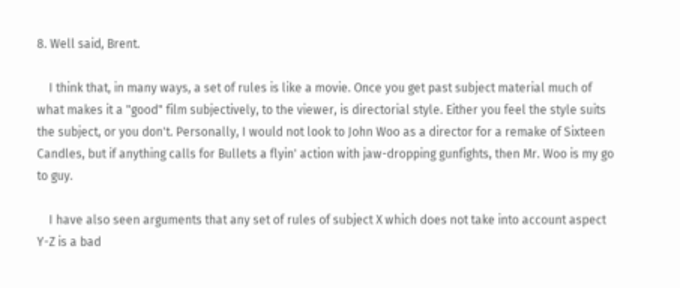8. Well said, Brent.

    I think that, in many ways, a set of rules is like a movie. Once you get past subject material much of what makes it a "good" film subjectively, to the viewer, is directorial style. Either you feel the style suits the subject, or you don't. Personally, I would not look to John Woo as a director for a remake of Sixteen Candles, but if anything calls for Bullets a flyin' action with jaw-dropping gunfights, then Mr. Woo is my go to guy.

    I have also seen arguments that any set of rules of subject X which does not take into account aspect Y-Z is a bad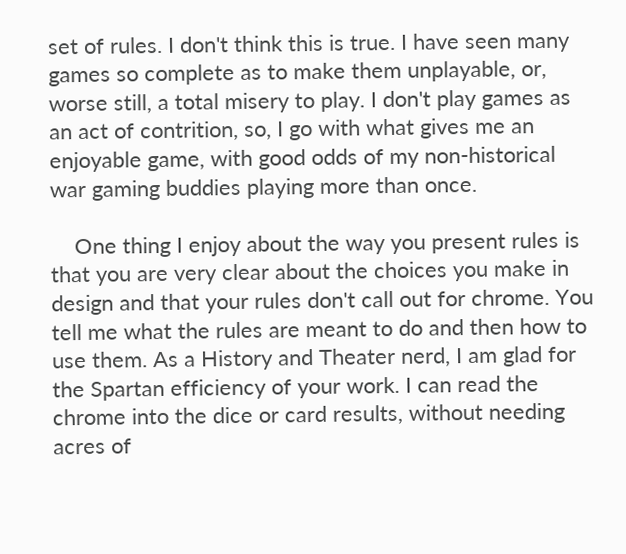set of rules. I don't think this is true. I have seen many games so complete as to make them unplayable, or, worse still, a total misery to play. I don't play games as an act of contrition, so, I go with what gives me an enjoyable game, with good odds of my non-historical war gaming buddies playing more than once.

    One thing I enjoy about the way you present rules is that you are very clear about the choices you make in design and that your rules don't call out for chrome. You tell me what the rules are meant to do and then how to use them. As a History and Theater nerd, I am glad for the Spartan efficiency of your work. I can read the chrome into the dice or card results, without needing acres of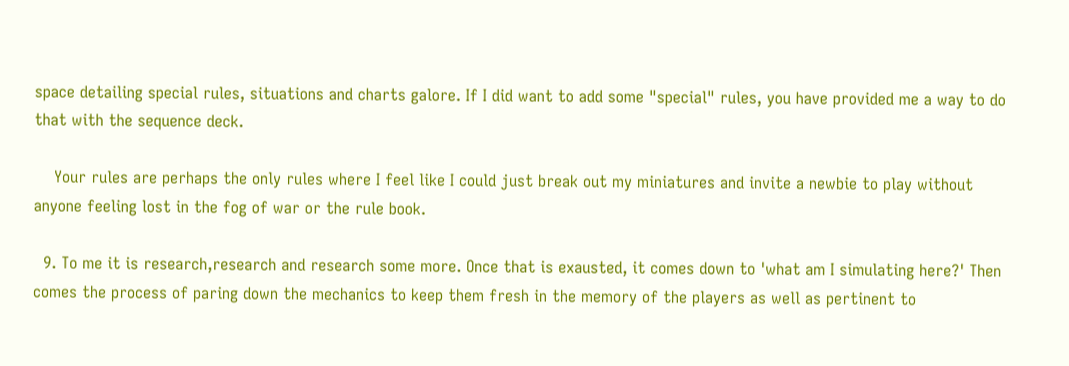space detailing special rules, situations and charts galore. If I did want to add some "special" rules, you have provided me a way to do that with the sequence deck.

    Your rules are perhaps the only rules where I feel like I could just break out my miniatures and invite a newbie to play without anyone feeling lost in the fog of war or the rule book.

  9. To me it is research,research and research some more. Once that is exausted, it comes down to 'what am I simulating here?' Then comes the process of paring down the mechanics to keep them fresh in the memory of the players as well as pertinent to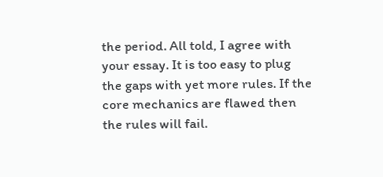the period. All told, I agree with your essay. It is too easy to plug the gaps with yet more rules. If the core mechanics are flawed then the rules will fail.